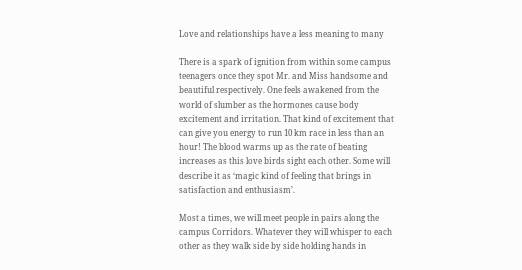Love and relationships have a less meaning to many

There is a spark of ignition from within some campus teenagers once they spot Mr. and Miss handsome and beautiful respectively. One feels awakened from the world of slumber as the hormones cause body excitement and irritation. That kind of excitement that can give you energy to run 10 km race in less than an hour! The blood warms up as the rate of beating increases as this love birds sight each other. Some will describe it as ‘magic kind of feeling that brings in satisfaction and enthusiasm’.

Most a times, we will meet people in pairs along the campus Corridors. Whatever they will whisper to each other as they walk side by side holding hands in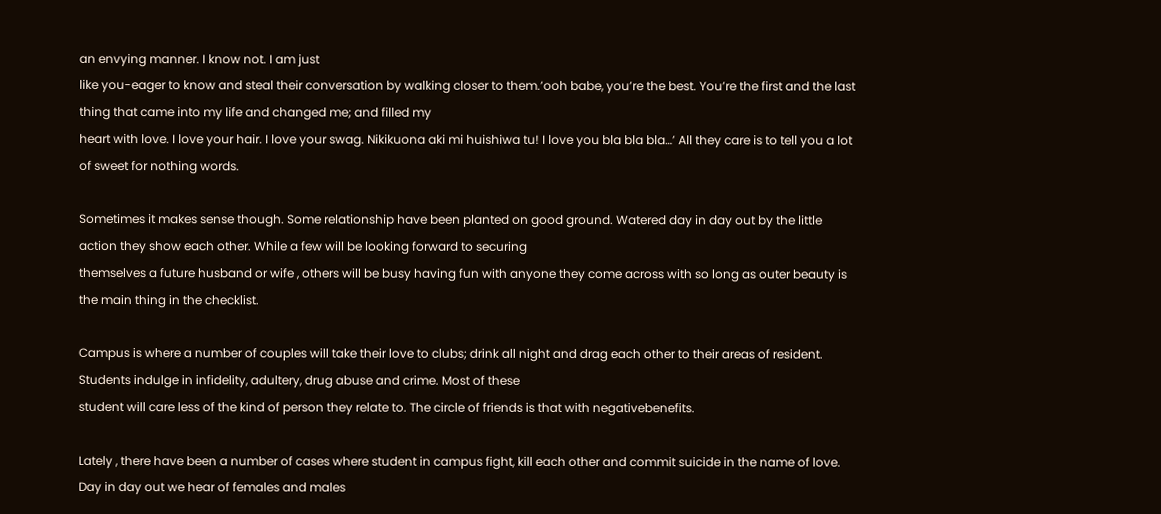an envying manner. I know not. I am just
like you-eager to know and steal their conversation by walking closer to them.’ooh babe, you’re the best. You’re the first and the last thing that came into my life and changed me; and filled my
heart with love. I love your hair. I love your swag. Nikikuona aki mi huishiwa tu! I love you bla bla bla…’ All they care is to tell you a lot of sweet for nothing words.

Sometimes it makes sense though. Some relationship have been planted on good ground. Watered day in day out by the little action they show each other. While a few will be looking forward to securing
themselves a future husband or wife , others will be busy having fun with anyone they come across with so long as outer beauty is the main thing in the checklist.

Campus is where a number of couples will take their love to clubs; drink all night and drag each other to their areas of resident. Students indulge in infidelity, adultery, drug abuse and crime. Most of these
student will care less of the kind of person they relate to. The circle of friends is that with negativebenefits.

Lately , there have been a number of cases where student in campus fight, kill each other and commit suicide in the name of love. Day in day out we hear of females and males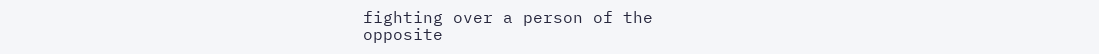fighting over a person of the
opposite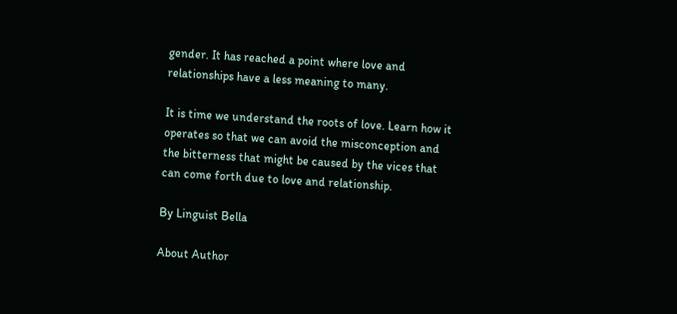gender. It has reached a point where love and relationships have a less meaning to many.

It is time we understand the roots of love. Learn how it operates so that we can avoid the misconception and the bitterness that might be caused by the vices that can come forth due to love and relationship.

By Linguist Bella

About Author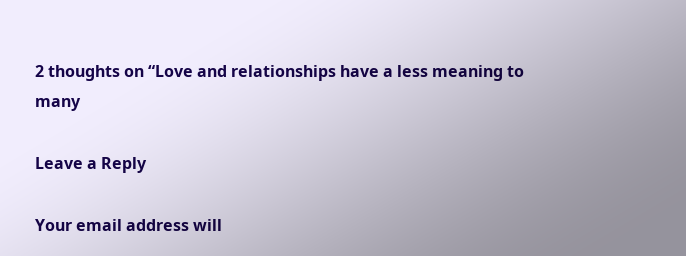2 thoughts on “Love and relationships have a less meaning to many

Leave a Reply

Your email address will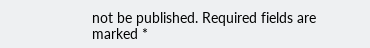not be published. Required fields are marked *